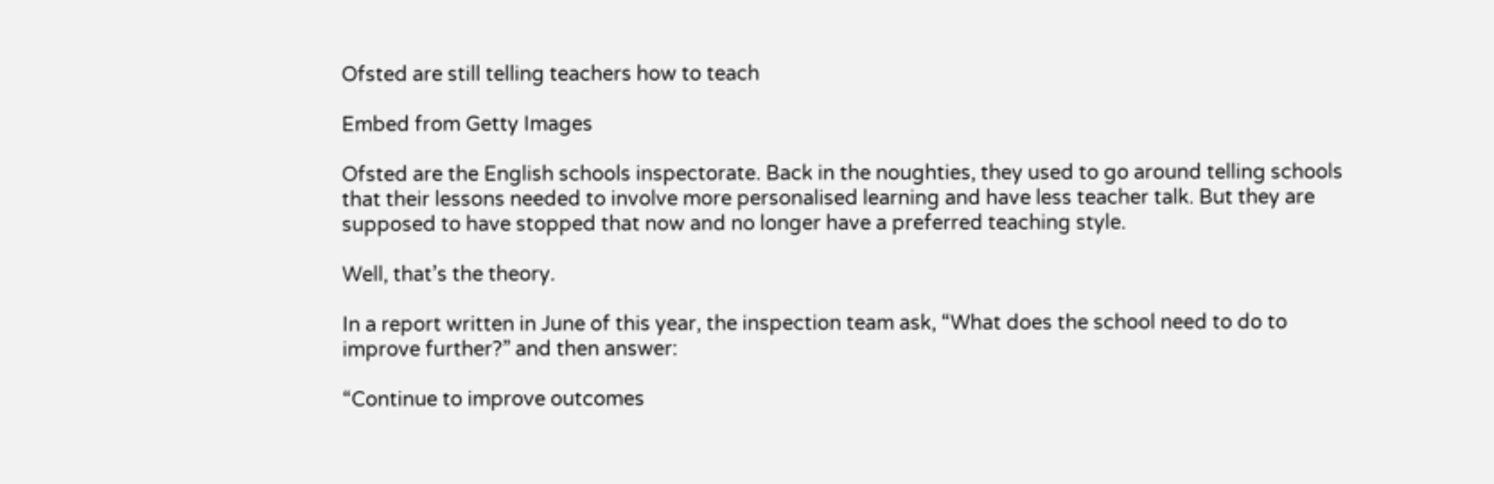Ofsted are still telling teachers how to teach

Embed from Getty Images

Ofsted are the English schools inspectorate. Back in the noughties, they used to go around telling schools that their lessons needed to involve more personalised learning and have less teacher talk. But they are supposed to have stopped that now and no longer have a preferred teaching style.

Well, that’s the theory.

In a report written in June of this year, the inspection team ask, “What does the school need to do to improve further?” and then answer:

“Continue to improve outcomes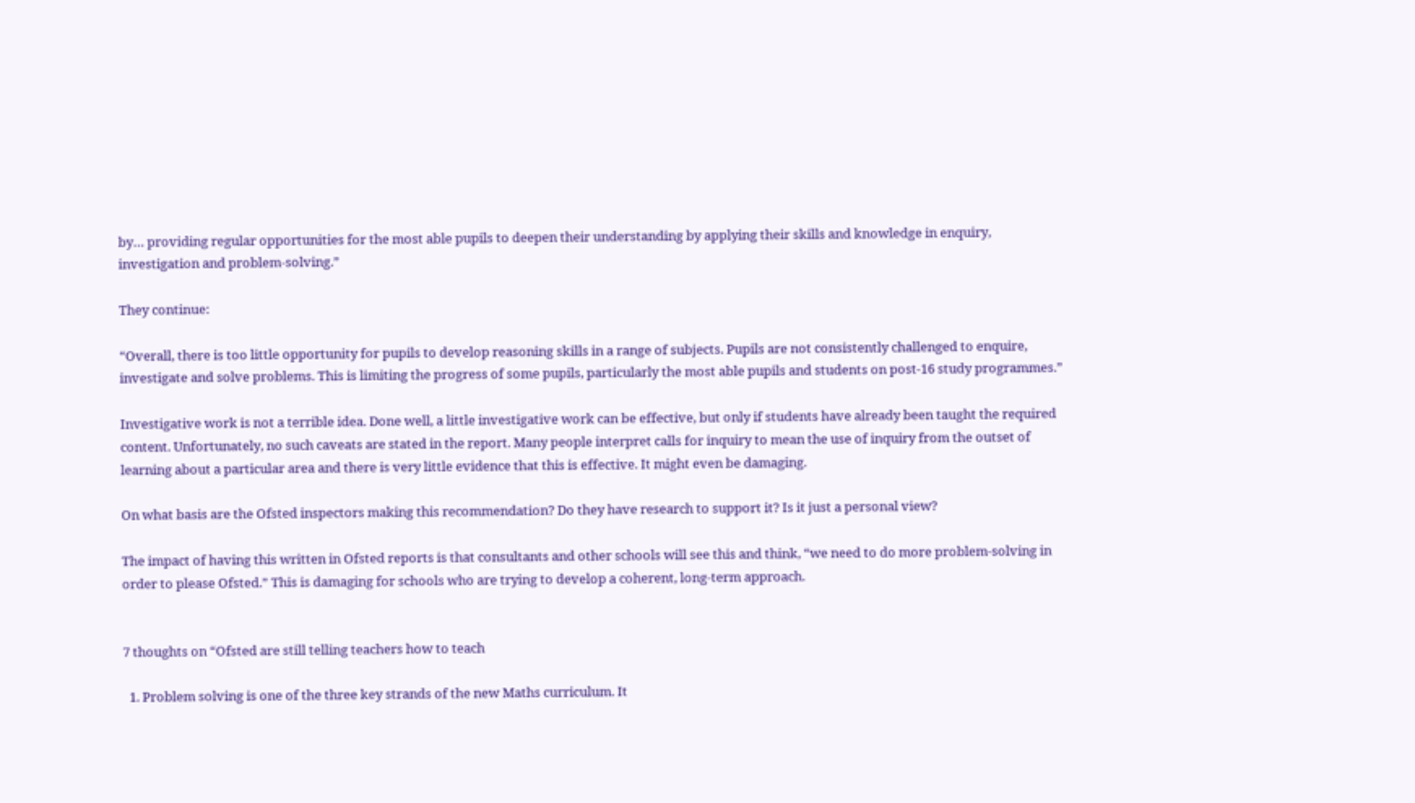by… providing regular opportunities for the most able pupils to deepen their understanding by applying their skills and knowledge in enquiry, investigation and problem-solving.”

They continue:

“Overall, there is too little opportunity for pupils to develop reasoning skills in a range of subjects. Pupils are not consistently challenged to enquire, investigate and solve problems. This is limiting the progress of some pupils, particularly the most able pupils and students on post-16 study programmes.”

Investigative work is not a terrible idea. Done well, a little investigative work can be effective, but only if students have already been taught the required content. Unfortunately, no such caveats are stated in the report. Many people interpret calls for inquiry to mean the use of inquiry from the outset of learning about a particular area and there is very little evidence that this is effective. It might even be damaging.

On what basis are the Ofsted inspectors making this recommendation? Do they have research to support it? Is it just a personal view?

The impact of having this written in Ofsted reports is that consultants and other schools will see this and think, “we need to do more problem-solving in order to please Ofsted.” This is damaging for schools who are trying to develop a coherent, long-term approach.


7 thoughts on “Ofsted are still telling teachers how to teach

  1. Problem solving is one of the three key strands of the new Maths curriculum. It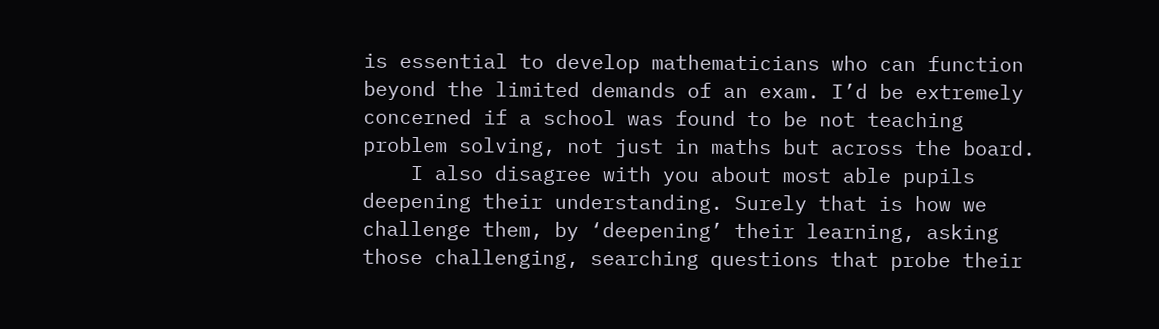is essential to develop mathematicians who can function beyond the limited demands of an exam. I’d be extremely concerned if a school was found to be not teaching problem solving, not just in maths but across the board.
    I also disagree with you about most able pupils deepening their understanding. Surely that is how we challenge them, by ‘deepening’ their learning, asking those challenging, searching questions that probe their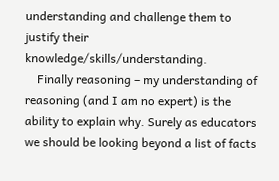understanding and challenge them to justify their knowledge/skills/understanding.
    Finally reasoning – my understanding of reasoning (and I am no expert) is the ability to explain why. Surely as educators we should be looking beyond a list of facts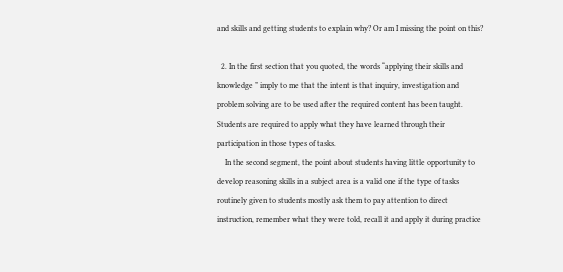and skills and getting students to explain why? Or am I missing the point on this?

  2. In the first section that you quoted, the words “applying their skills and knowledge ” imply to me that the intent is that inquiry, investigation and problem solving are to be used after the required content has been taught. Students are required to apply what they have learned through their participation in those types of tasks.
    In the second segment, the point about students having little opportunity to develop reasoning skills in a subject area is a valid one if the type of tasks routinely given to students mostly ask them to pay attention to direct instruction, remember what they were told, recall it and apply it during practice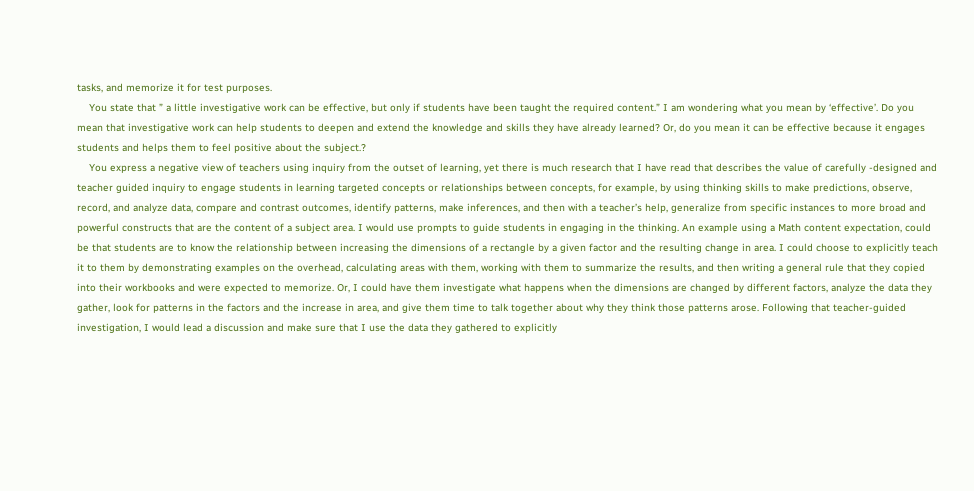tasks, and memorize it for test purposes.
    You state that ” a little investigative work can be effective, but only if students have been taught the required content.” I am wondering what you mean by ‘effective’. Do you mean that investigative work can help students to deepen and extend the knowledge and skills they have already learned? Or, do you mean it can be effective because it engages students and helps them to feel positive about the subject.?
    You express a negative view of teachers using inquiry from the outset of learning, yet there is much research that I have read that describes the value of carefully -designed and teacher guided inquiry to engage students in learning targeted concepts or relationships between concepts, for example, by using thinking skills to make predictions, observe, record, and analyze data, compare and contrast outcomes, identify patterns, make inferences, and then with a teacher’s help, generalize from specific instances to more broad and powerful constructs that are the content of a subject area. I would use prompts to guide students in engaging in the thinking. An example using a Math content expectation, could be that students are to know the relationship between increasing the dimensions of a rectangle by a given factor and the resulting change in area. I could choose to explicitly teach it to them by demonstrating examples on the overhead, calculating areas with them, working with them to summarize the results, and then writing a general rule that they copied into their workbooks and were expected to memorize. Or, I could have them investigate what happens when the dimensions are changed by different factors, analyze the data they gather, look for patterns in the factors and the increase in area, and give them time to talk together about why they think those patterns arose. Following that teacher-guided investigation, I would lead a discussion and make sure that I use the data they gathered to explicitly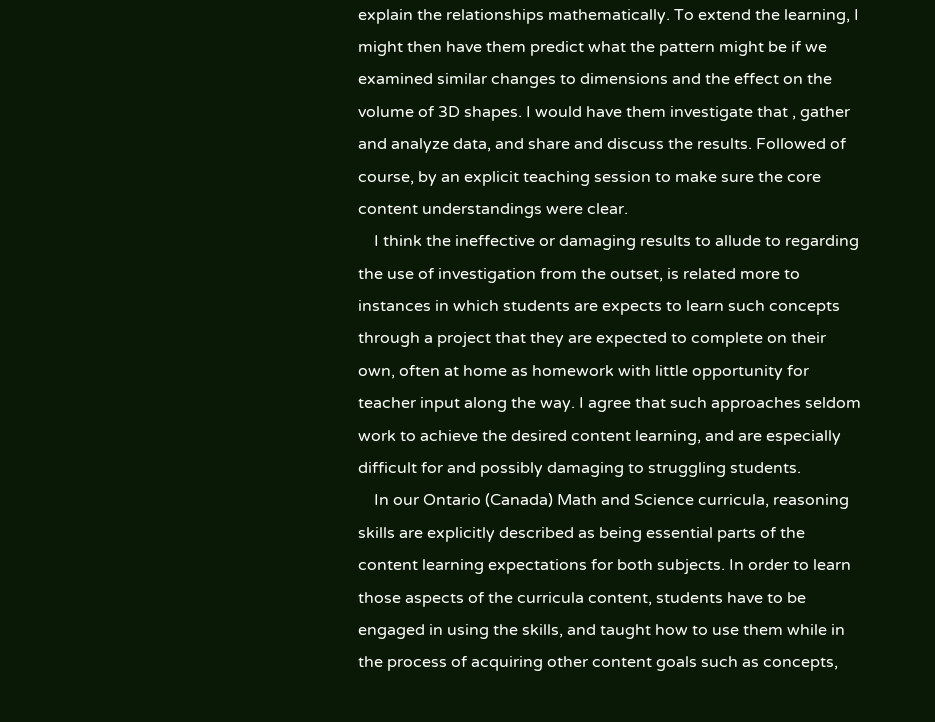explain the relationships mathematically. To extend the learning, I might then have them predict what the pattern might be if we examined similar changes to dimensions and the effect on the volume of 3D shapes. I would have them investigate that , gather and analyze data, and share and discuss the results. Followed of course, by an explicit teaching session to make sure the core content understandings were clear.
    I think the ineffective or damaging results to allude to regarding the use of investigation from the outset, is related more to instances in which students are expects to learn such concepts through a project that they are expected to complete on their own, often at home as homework with little opportunity for teacher input along the way. I agree that such approaches seldom work to achieve the desired content learning, and are especially difficult for and possibly damaging to struggling students.
    In our Ontario (Canada) Math and Science curricula, reasoning skills are explicitly described as being essential parts of the content learning expectations for both subjects. In order to learn those aspects of the curricula content, students have to be engaged in using the skills, and taught how to use them while in the process of acquiring other content goals such as concepts,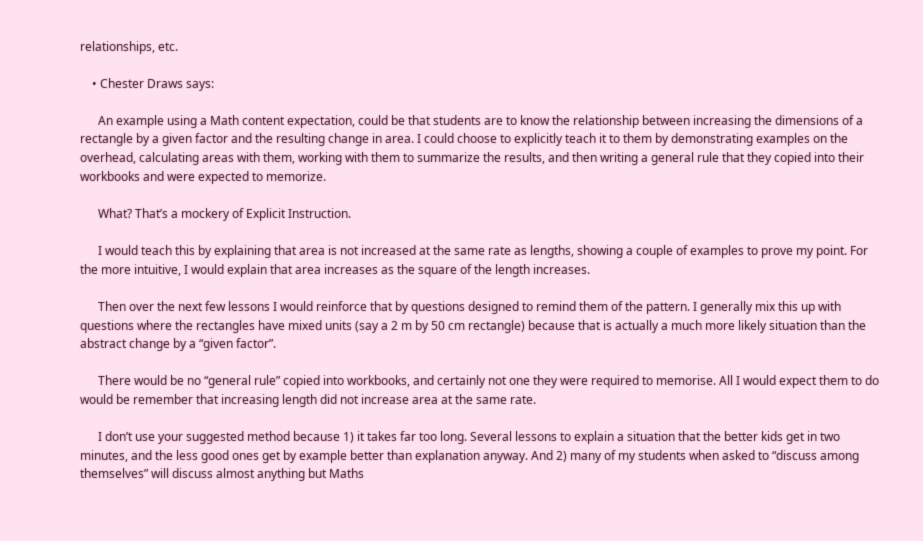relationships, etc.

    • Chester Draws says:

      An example using a Math content expectation, could be that students are to know the relationship between increasing the dimensions of a rectangle by a given factor and the resulting change in area. I could choose to explicitly teach it to them by demonstrating examples on the overhead, calculating areas with them, working with them to summarize the results, and then writing a general rule that they copied into their workbooks and were expected to memorize.

      What? That’s a mockery of Explicit Instruction.

      I would teach this by explaining that area is not increased at the same rate as lengths, showing a couple of examples to prove my point. For the more intuitive, I would explain that area increases as the square of the length increases.

      Then over the next few lessons I would reinforce that by questions designed to remind them of the pattern. I generally mix this up with questions where the rectangles have mixed units (say a 2 m by 50 cm rectangle) because that is actually a much more likely situation than the abstract change by a “given factor”.

      There would be no “general rule” copied into workbooks, and certainly not one they were required to memorise. All I would expect them to do would be remember that increasing length did not increase area at the same rate.

      I don’t use your suggested method because 1) it takes far too long. Several lessons to explain a situation that the better kids get in two minutes, and the less good ones get by example better than explanation anyway. And 2) many of my students when asked to “discuss among themselves” will discuss almost anything but Maths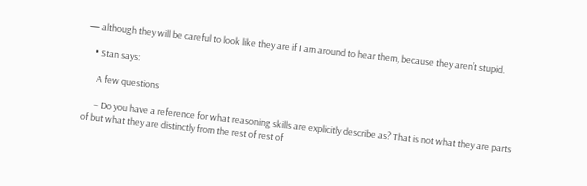— although they will be careful to look like they are if I am around to hear them, because they aren’t stupid.

    • Stan says:

      A few questions

      – Do you have a reference for what reasoning skills are explicitly describe as? That is not what they are parts of but what they are distinctly from the rest of rest of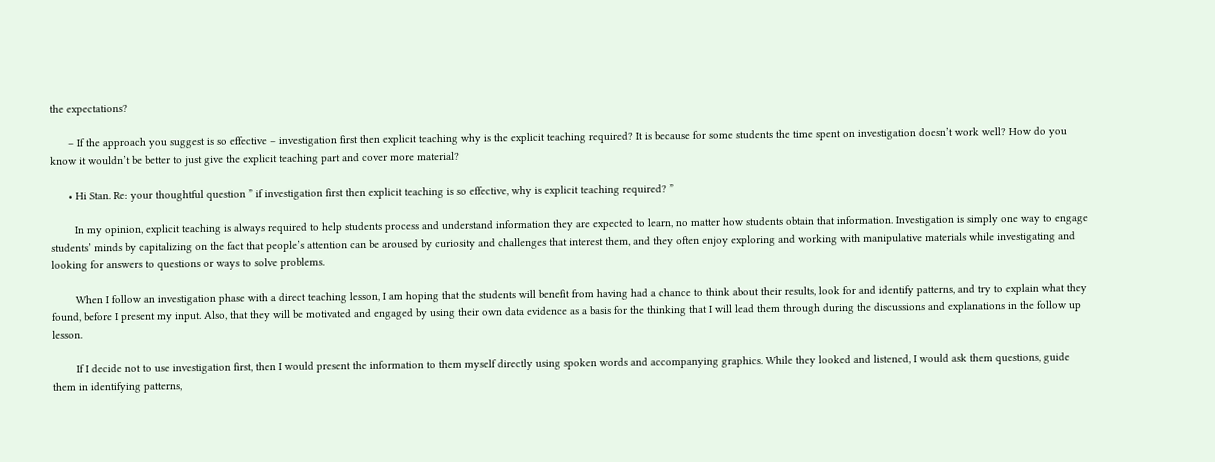the expectations?

      – If the approach you suggest is so effective – investigation first then explicit teaching why is the explicit teaching required? It is because for some students the time spent on investigation doesn’t work well? How do you know it wouldn’t be better to just give the explicit teaching part and cover more material?

      • Hi Stan. Re: your thoughtful question ” if investigation first then explicit teaching is so effective, why is explicit teaching required? ”

        In my opinion, explicit teaching is always required to help students process and understand information they are expected to learn, no matter how students obtain that information. Investigation is simply one way to engage students’ minds by capitalizing on the fact that people’s attention can be aroused by curiosity and challenges that interest them, and they often enjoy exploring and working with manipulative materials while investigating and looking for answers to questions or ways to solve problems.

        When I follow an investigation phase with a direct teaching lesson, I am hoping that the students will benefit from having had a chance to think about their results, look for and identify patterns, and try to explain what they found, before I present my input. Also, that they will be motivated and engaged by using their own data evidence as a basis for the thinking that I will lead them through during the discussions and explanations in the follow up lesson.

        If I decide not to use investigation first, then I would present the information to them myself directly using spoken words and accompanying graphics. While they looked and listened, I would ask them questions, guide them in identifying patterns,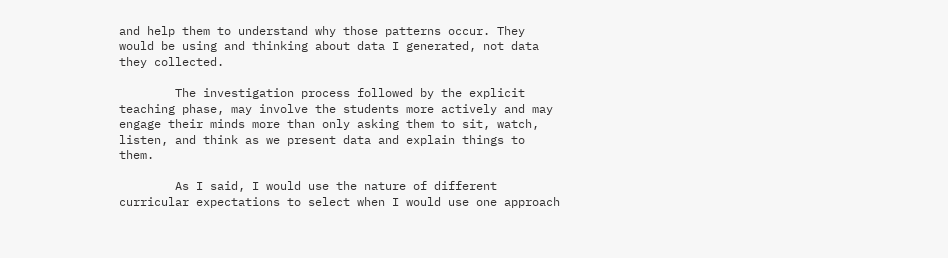and help them to understand why those patterns occur. They would be using and thinking about data I generated, not data they collected.

        The investigation process followed by the explicit teaching phase, may involve the students more actively and may engage their minds more than only asking them to sit, watch, listen, and think as we present data and explain things to them.

        As I said, I would use the nature of different curricular expectations to select when I would use one approach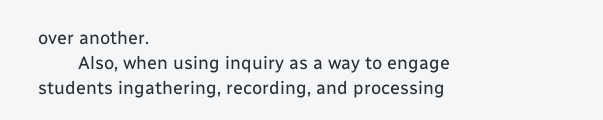over another.
        Also, when using inquiry as a way to engage students ingathering, recording, and processing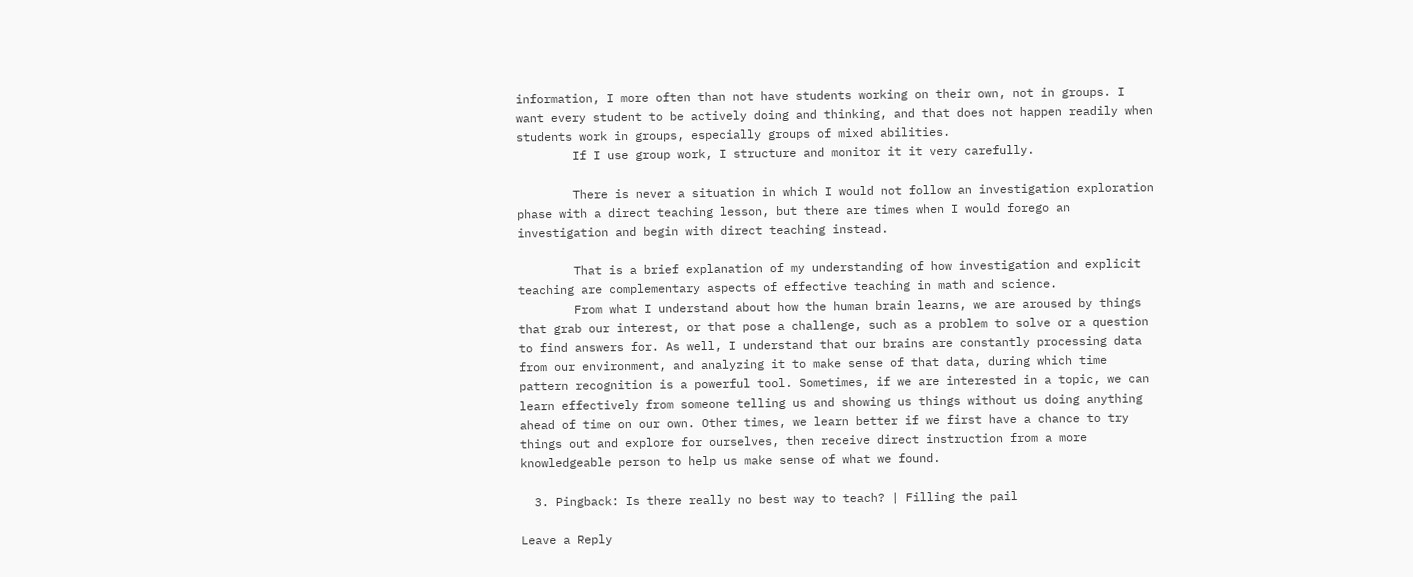information, I more often than not have students working on their own, not in groups. I want every student to be actively doing and thinking, and that does not happen readily when students work in groups, especially groups of mixed abilities.
        If I use group work, I structure and monitor it it very carefully.

        There is never a situation in which I would not follow an investigation exploration phase with a direct teaching lesson, but there are times when I would forego an investigation and begin with direct teaching instead.

        That is a brief explanation of my understanding of how investigation and explicit teaching are complementary aspects of effective teaching in math and science.
        From what I understand about how the human brain learns, we are aroused by things that grab our interest, or that pose a challenge, such as a problem to solve or a question to find answers for. As well, I understand that our brains are constantly processing data from our environment, and analyzing it to make sense of that data, during which time pattern recognition is a powerful tool. Sometimes, if we are interested in a topic, we can learn effectively from someone telling us and showing us things without us doing anything ahead of time on our own. Other times, we learn better if we first have a chance to try things out and explore for ourselves, then receive direct instruction from a more knowledgeable person to help us make sense of what we found.

  3. Pingback: Is there really no best way to teach? | Filling the pail

Leave a Reply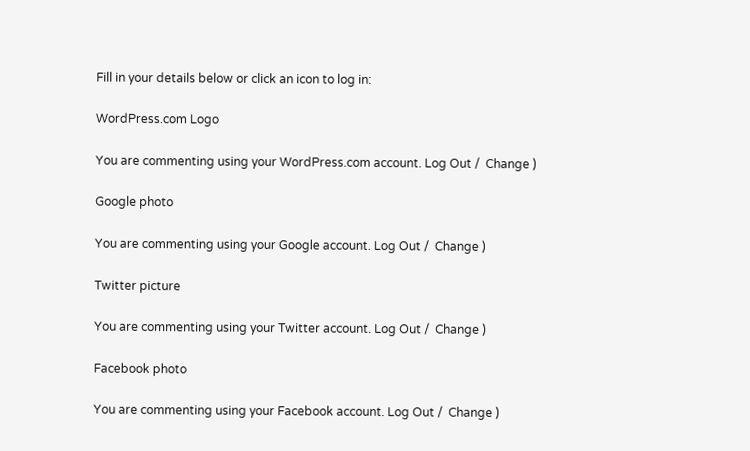Fill in your details below or click an icon to log in:

WordPress.com Logo

You are commenting using your WordPress.com account. Log Out /  Change )

Google photo

You are commenting using your Google account. Log Out /  Change )

Twitter picture

You are commenting using your Twitter account. Log Out /  Change )

Facebook photo

You are commenting using your Facebook account. Log Out /  Change )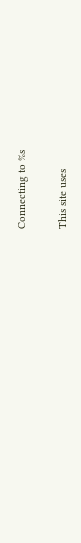Connecting to %s

This site uses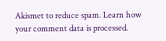Akismet to reduce spam. Learn how your comment data is processed.